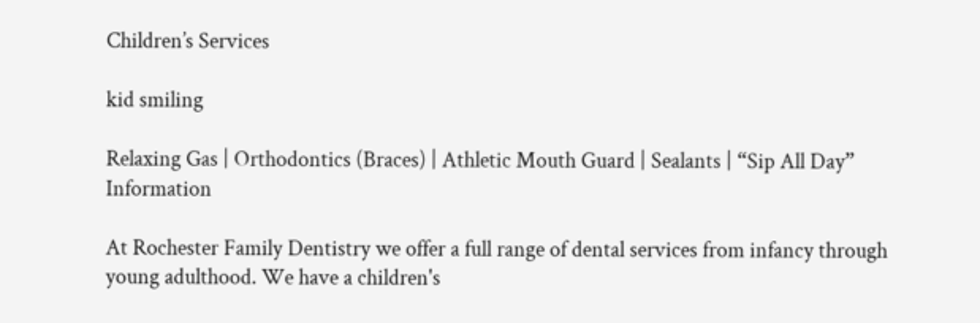Children’s Services

kid smiling

Relaxing Gas | Orthodontics (Braces) | Athletic Mouth Guard | Sealants | “Sip All Day” Information

At Rochester Family Dentistry we offer a full range of dental services from infancy through young adulthood. We have a children's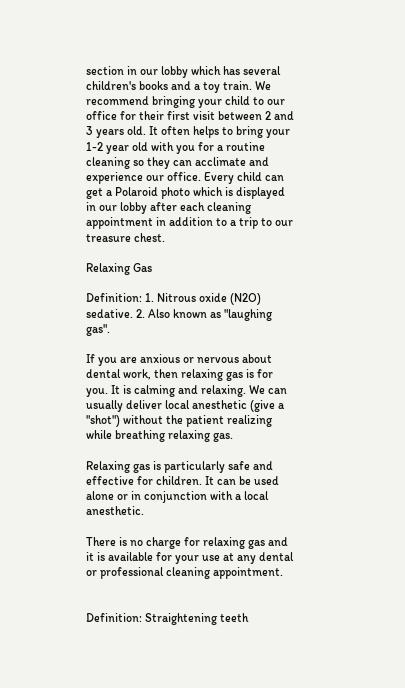section in our lobby which has several children's books and a toy train. We recommend bringing your child to our office for their first visit between 2 and 3 years old. It often helps to bring your 1-2 year old with you for a routine cleaning so they can acclimate and experience our office. Every child can get a Polaroid photo which is displayed in our lobby after each cleaning appointment in addition to a trip to our treasure chest.

Relaxing Gas

Definition: 1. Nitrous oxide (N2O) sedative. 2. Also known as "laughing gas".

If you are anxious or nervous about dental work, then relaxing gas is for you. It is calming and relaxing. We can usually deliver local anesthetic (give a "shot") without the patient realizing while breathing relaxing gas.

Relaxing gas is particularly safe and effective for children. It can be used alone or in conjunction with a local anesthetic.

There is no charge for relaxing gas and it is available for your use at any dental or professional cleaning appointment.


Definition: Straightening teeth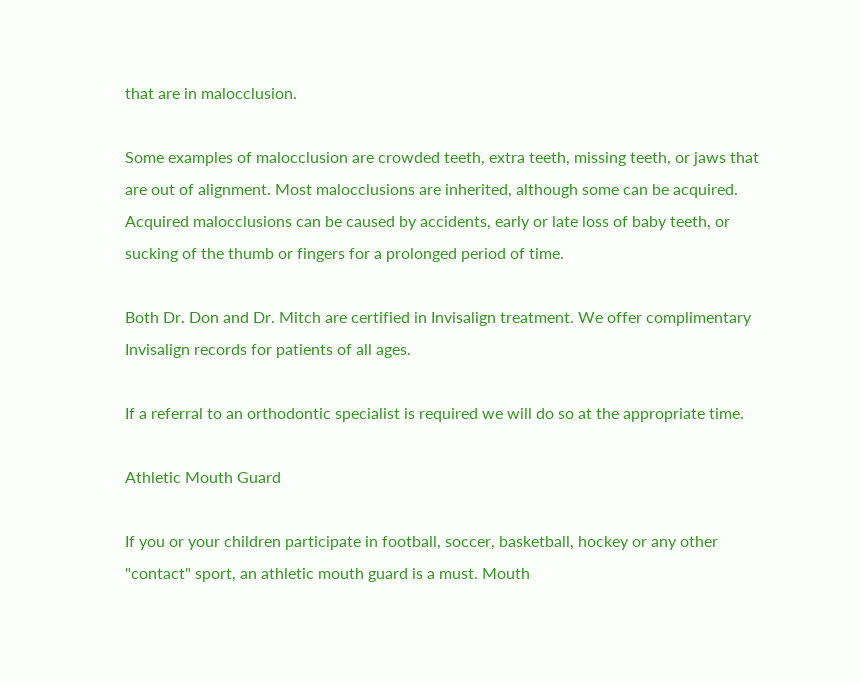that are in malocclusion.

Some examples of malocclusion are crowded teeth, extra teeth, missing teeth, or jaws that are out of alignment. Most malocclusions are inherited, although some can be acquired. Acquired malocclusions can be caused by accidents, early or late loss of baby teeth, or sucking of the thumb or fingers for a prolonged period of time.

Both Dr. Don and Dr. Mitch are certified in Invisalign treatment. We offer complimentary Invisalign records for patients of all ages.

If a referral to an orthodontic specialist is required we will do so at the appropriate time.

Athletic Mouth Guard

If you or your children participate in football, soccer, basketball, hockey or any other "contact" sport, an athletic mouth guard is a must. Mouth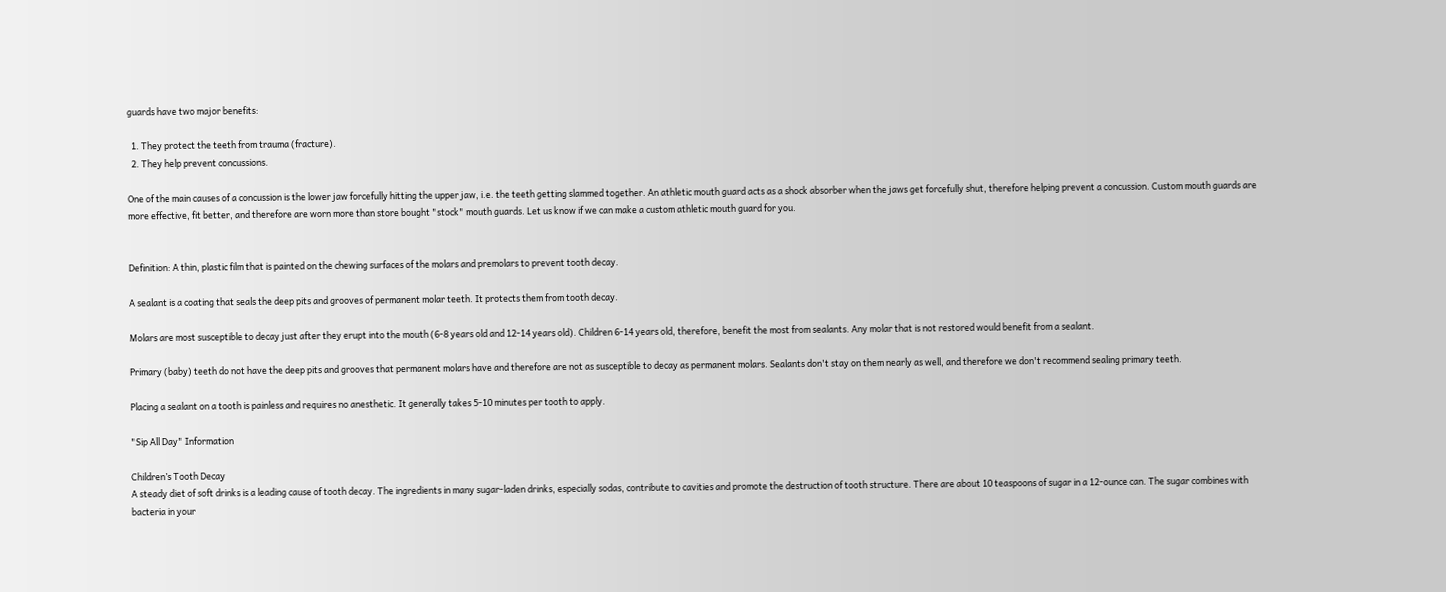guards have two major benefits:

  1. They protect the teeth from trauma (fracture).
  2. They help prevent concussions.

One of the main causes of a concussion is the lower jaw forcefully hitting the upper jaw, i.e. the teeth getting slammed together. An athletic mouth guard acts as a shock absorber when the jaws get forcefully shut, therefore helping prevent a concussion. Custom mouth guards are more effective, fit better, and therefore are worn more than store bought "stock" mouth guards. Let us know if we can make a custom athletic mouth guard for you.


Definition: A thin, plastic film that is painted on the chewing surfaces of the molars and premolars to prevent tooth decay.

A sealant is a coating that seals the deep pits and grooves of permanent molar teeth. It protects them from tooth decay.

Molars are most susceptible to decay just after they erupt into the mouth (6-8 years old and 12-14 years old). Children 6-14 years old, therefore, benefit the most from sealants. Any molar that is not restored would benefit from a sealant.

Primary (baby) teeth do not have the deep pits and grooves that permanent molars have and therefore are not as susceptible to decay as permanent molars. Sealants don't stay on them nearly as well, and therefore we don't recommend sealing primary teeth.

Placing a sealant on a tooth is painless and requires no anesthetic. It generally takes 5-10 minutes per tooth to apply.

"Sip All Day" Information

Children’s Tooth Decay
A steady diet of soft drinks is a leading cause of tooth decay. The ingredients in many sugar-laden drinks, especially sodas, contribute to cavities and promote the destruction of tooth structure. There are about 10 teaspoons of sugar in a 12-ounce can. The sugar combines with bacteria in your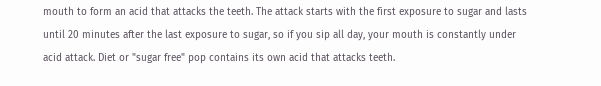mouth to form an acid that attacks the teeth. The attack starts with the first exposure to sugar and lasts until 20 minutes after the last exposure to sugar, so if you sip all day, your mouth is constantly under acid attack. Diet or "sugar free" pop contains its own acid that attacks teeth.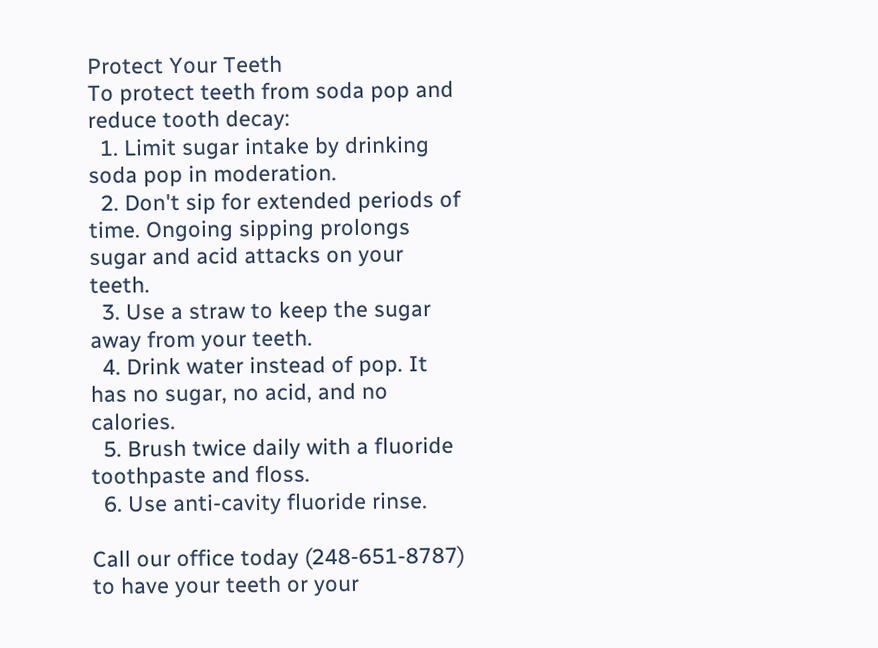Protect Your Teeth
To protect teeth from soda pop and reduce tooth decay:
  1. Limit sugar intake by drinking soda pop in moderation.
  2. Don't sip for extended periods of time. Ongoing sipping prolongs sugar and acid attacks on your teeth.
  3. Use a straw to keep the sugar away from your teeth.
  4. Drink water instead of pop. It has no sugar, no acid, and no calories.
  5. Brush twice daily with a fluoride toothpaste and floss.
  6. Use anti-cavity fluoride rinse.

Call our office today (248-651-8787) to have your teeth or your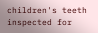children's teeth inspected for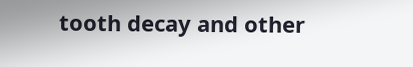tooth decay and other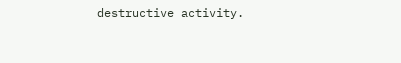destructive activity.